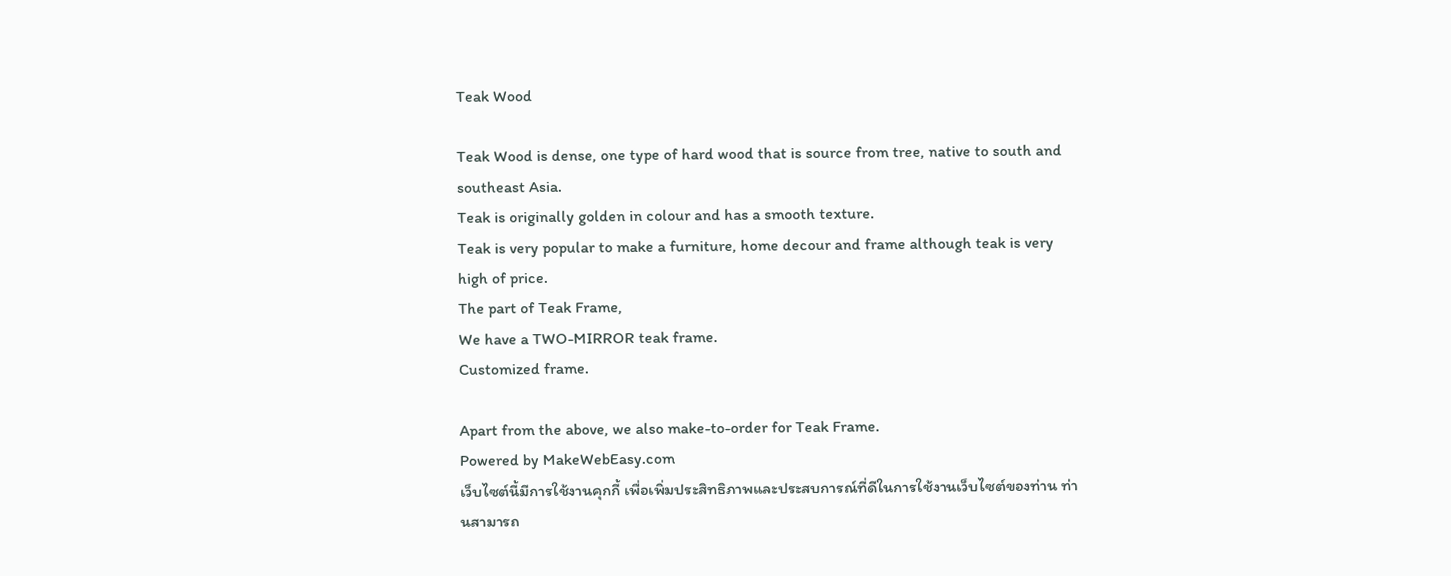Teak Wood

Teak Wood is dense, one type of hard wood that is source from tree, native to south and southeast Asia.
Teak is originally golden in colour and has a smooth texture.
Teak is very popular to make a furniture, home decour and frame although teak is very high of price.
The part of Teak Frame,
We have a TWO-MIRROR teak frame.
Customized frame.

Apart from the above, we also make-to-order for Teak Frame.
Powered by MakeWebEasy.com
เว็บไซต์นี้มีการใช้งานคุกกี้ เพื่อเพิ่มประสิทธิภาพและประสบการณ์ที่ดีในการใช้งานเว็บไซต์ของท่าน ท่านสามารถ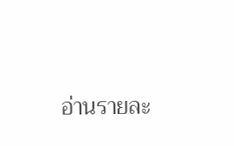อ่านรายละ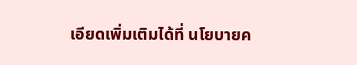เอียดเพิ่มเติมได้ที่ นโยบายค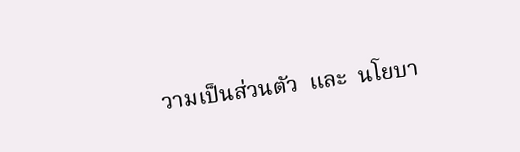วามเป็นส่วนตัว  และ  นโยบา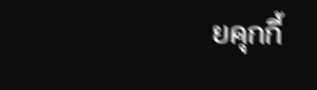ยคุกกี้